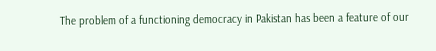The problem of a functioning democracy in Pakistan has been a feature of our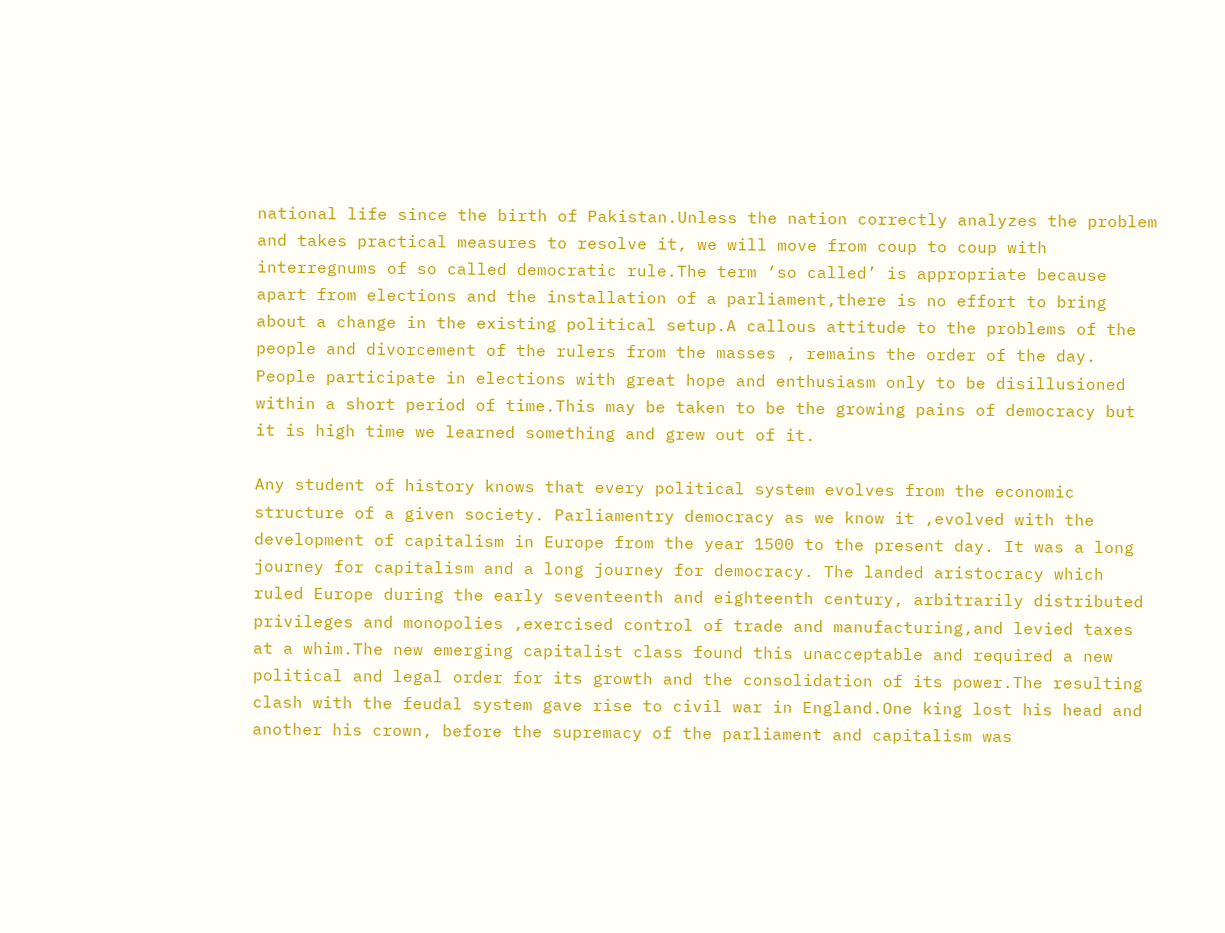national life since the birth of Pakistan.Unless the nation correctly analyzes the problem and takes practical measures to resolve it, we will move from coup to coup with interregnums of so called democratic rule.The term ‘so called’ is appropriate because apart from elections and the installation of a parliament,there is no effort to bring about a change in the existing political setup.A callous attitude to the problems of the people and divorcement of the rulers from the masses , remains the order of the day. People participate in elections with great hope and enthusiasm only to be disillusioned within a short period of time.This may be taken to be the growing pains of democracy but it is high time we learned something and grew out of it.

Any student of history knows that every political system evolves from the economic structure of a given society. Parliamentry democracy as we know it ,evolved with the development of capitalism in Europe from the year 1500 to the present day. It was a long journey for capitalism and a long journey for democracy. The landed aristocracy which ruled Europe during the early seventeenth and eighteenth century, arbitrarily distributed privileges and monopolies ,exercised control of trade and manufacturing,and levied taxes at a whim.The new emerging capitalist class found this unacceptable and required a new political and legal order for its growth and the consolidation of its power.The resulting clash with the feudal system gave rise to civil war in England.One king lost his head and another his crown, before the supremacy of the parliament and capitalism was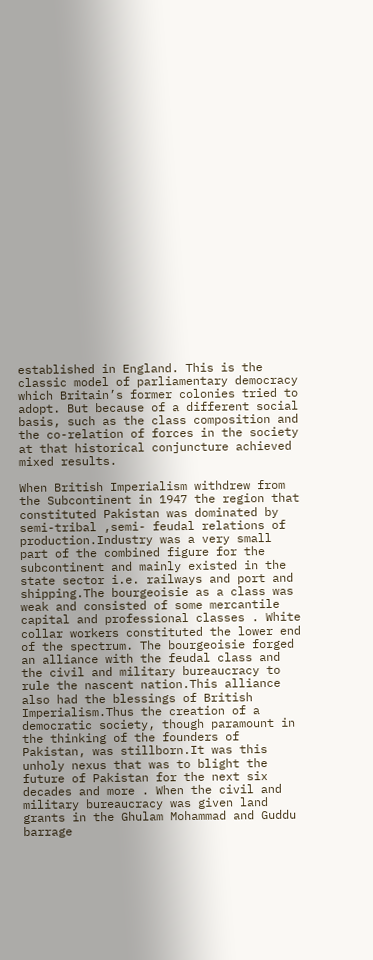established in England. This is the classic model of parliamentary democracy which Britain’s former colonies tried to adopt. But because of a different social basis, such as the class composition and the co-relation of forces in the society at that historical conjuncture achieved mixed results.

When British Imperialism withdrew from the Subcontinent in 1947 the region that constituted Pakistan was dominated by semi-tribal ,semi- feudal relations of production.Industry was a very small part of the combined figure for the subcontinent and mainly existed in the state sector i.e. railways and port and shipping.The bourgeoisie as a class was weak and consisted of some mercantile capital and professional classes . White collar workers constituted the lower end of the spectrum. The bourgeoisie forged an alliance with the feudal class and the civil and military bureaucracy to rule the nascent nation.This alliance also had the blessings of British Imperialism.Thus the creation of a democratic society, though paramount in the thinking of the founders of Pakistan, was stillborn.It was this unholy nexus that was to blight the future of Pakistan for the next six decades and more . When the civil and military bureaucracy was given land grants in the Ghulam Mohammad and Guddu barrage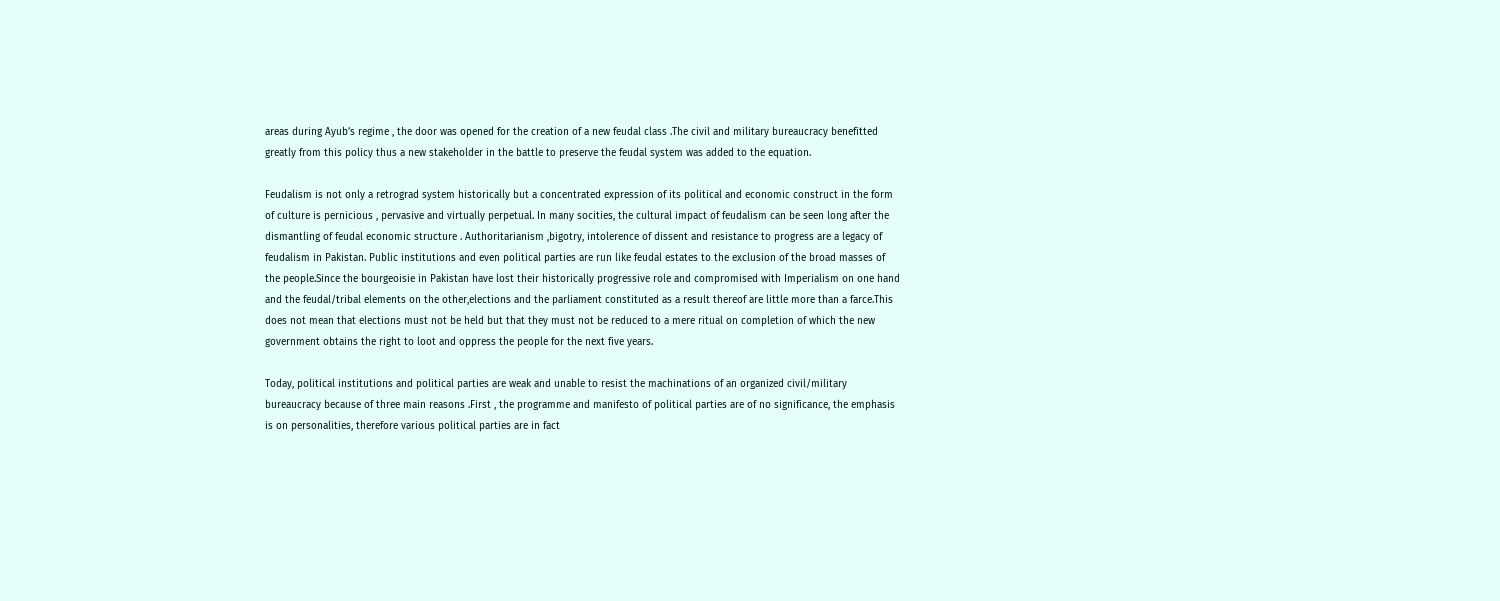areas during Ayub’s regime , the door was opened for the creation of a new feudal class .The civil and military bureaucracy benefitted greatly from this policy thus a new stakeholder in the battle to preserve the feudal system was added to the equation.

Feudalism is not only a retrograd system historically but a concentrated expression of its political and economic construct in the form of culture is pernicious , pervasive and virtually perpetual. In many socities, the cultural impact of feudalism can be seen long after the dismantling of feudal economic structure . Authoritarianism ,bigotry, intolerence of dissent and resistance to progress are a legacy of feudalism in Pakistan. Public institutions and even political parties are run like feudal estates to the exclusion of the broad masses of the people.Since the bourgeoisie in Pakistan have lost their historically progressive role and compromised with Imperialism on one hand and the feudal/tribal elements on the other,elections and the parliament constituted as a result thereof are little more than a farce.This does not mean that elections must not be held but that they must not be reduced to a mere ritual on completion of which the new government obtains the right to loot and oppress the people for the next five years.

Today, political institutions and political parties are weak and unable to resist the machinations of an organized civil/military bureaucracy because of three main reasons .First , the programme and manifesto of political parties are of no significance, the emphasis is on personalities, therefore various political parties are in fact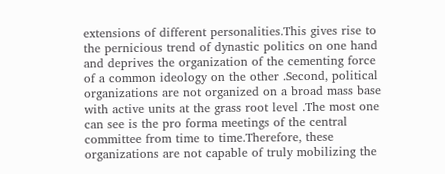extensions of different personalities.This gives rise to the pernicious trend of dynastic politics on one hand and deprives the organization of the cementing force of a common ideology on the other .Second, political organizations are not organized on a broad mass base with active units at the grass root level .The most one can see is the pro forma meetings of the central committee from time to time.Therefore, these organizations are not capable of truly mobilizing the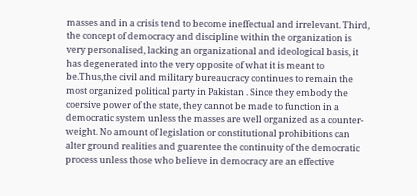masses and in a crisis tend to become ineffectual and irrelevant. Third, the concept of democracy and discipline within the organization is very personalised, lacking an organizational and ideological basis, it has degenerated into the very opposite of what it is meant to be.Thus,the civil and military bureaucracy continues to remain the most organized political party in Pakistan . Since they embody the coersive power of the state, they cannot be made to function in a democratic system unless the masses are well organized as a counter-weight. No amount of legislation or constitutional prohibitions can alter ground realities and guarentee the continuity of the democratic process unless those who believe in democracy are an effective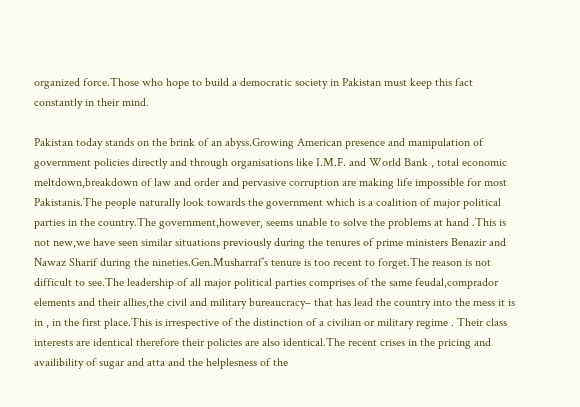organized force.Those who hope to build a democratic society in Pakistan must keep this fact constantly in their mind.

Pakistan today stands on the brink of an abyss.Growing American presence and manipulation of government policies directly and through organisations like I.M.F. and World Bank , total economic meltdown,breakdown of law and order and pervasive corruption are making life impossible for most Pakistanis.The people naturally look towards the government which is a coalition of major political parties in the country.The government,however, seems unable to solve the problems at hand .This is not new,we have seen similar situations previously during the tenures of prime ministers Benazir and Nawaz Sharif during the nineties.Gen.Musharraf’s tenure is too recent to forget.The reason is not difficult to see.The leadership of all major political parties comprises of the same feudal,comprador elements and their allies,the civil and military bureaucracy– that has lead the country into the mess it is in , in the first place.This is irrespective of the distinction of a civilian or military regime . Their class interests are identical therefore their policies are also identical.The recent crises in the pricing and availibility of sugar and atta and the helplesness of the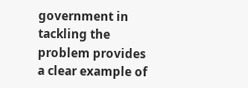government in tackling the problem provides a clear example of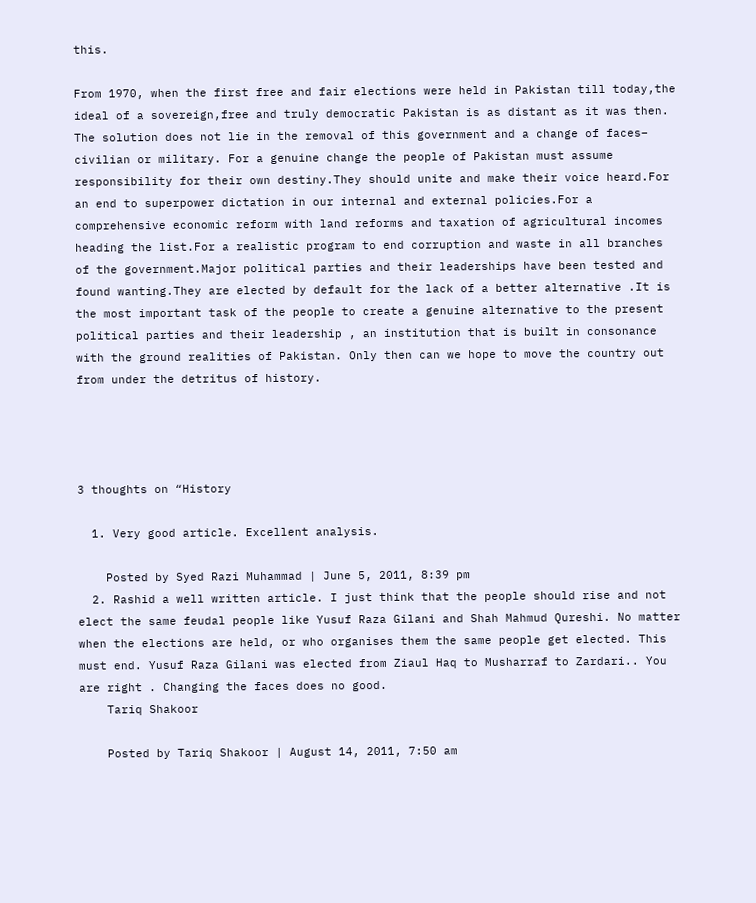this.

From 1970, when the first free and fair elections were held in Pakistan till today,the ideal of a sovereign,free and truly democratic Pakistan is as distant as it was then. The solution does not lie in the removal of this government and a change of faces– civilian or military. For a genuine change the people of Pakistan must assume responsibility for their own destiny.They should unite and make their voice heard.For an end to superpower dictation in our internal and external policies.For a comprehensive economic reform with land reforms and taxation of agricultural incomes heading the list.For a realistic program to end corruption and waste in all branches of the government.Major political parties and their leaderships have been tested and found wanting.They are elected by default for the lack of a better alternative .It is the most important task of the people to create a genuine alternative to the present political parties and their leadership , an institution that is built in consonance with the ground realities of Pakistan. Only then can we hope to move the country out from under the detritus of history.




3 thoughts on “History

  1. Very good article. Excellent analysis.

    Posted by Syed Razi Muhammad | June 5, 2011, 8:39 pm
  2. Rashid a well written article. I just think that the people should rise and not elect the same feudal people like Yusuf Raza Gilani and Shah Mahmud Qureshi. No matter when the elections are held, or who organises them the same people get elected. This must end. Yusuf Raza Gilani was elected from Ziaul Haq to Musharraf to Zardari.. You are right . Changing the faces does no good.
    Tariq Shakoor

    Posted by Tariq Shakoor | August 14, 2011, 7:50 am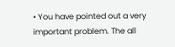• You have pointed out a very important problem. The all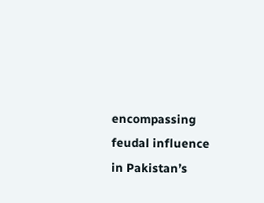encompassing feudal influence in Pakistan’s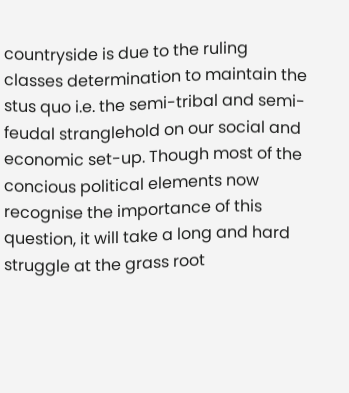countryside is due to the ruling classes determination to maintain the stus quo i.e. the semi-tribal and semi- feudal stranglehold on our social and economic set-up. Though most of the concious political elements now recognise the importance of this question, it will take a long and hard struggle at the grass root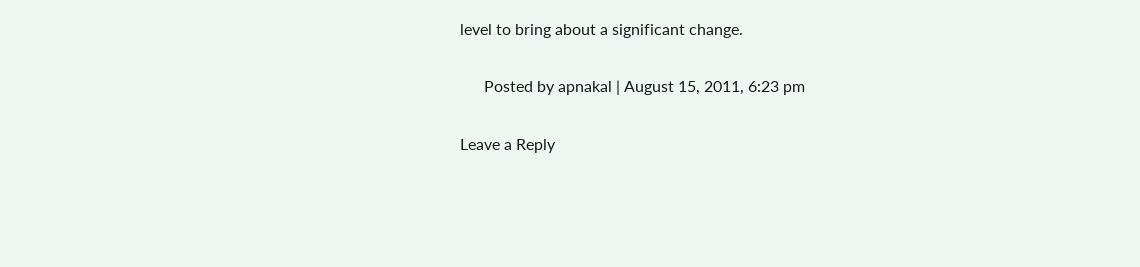level to bring about a significant change.

      Posted by apnakal | August 15, 2011, 6:23 pm

Leave a Reply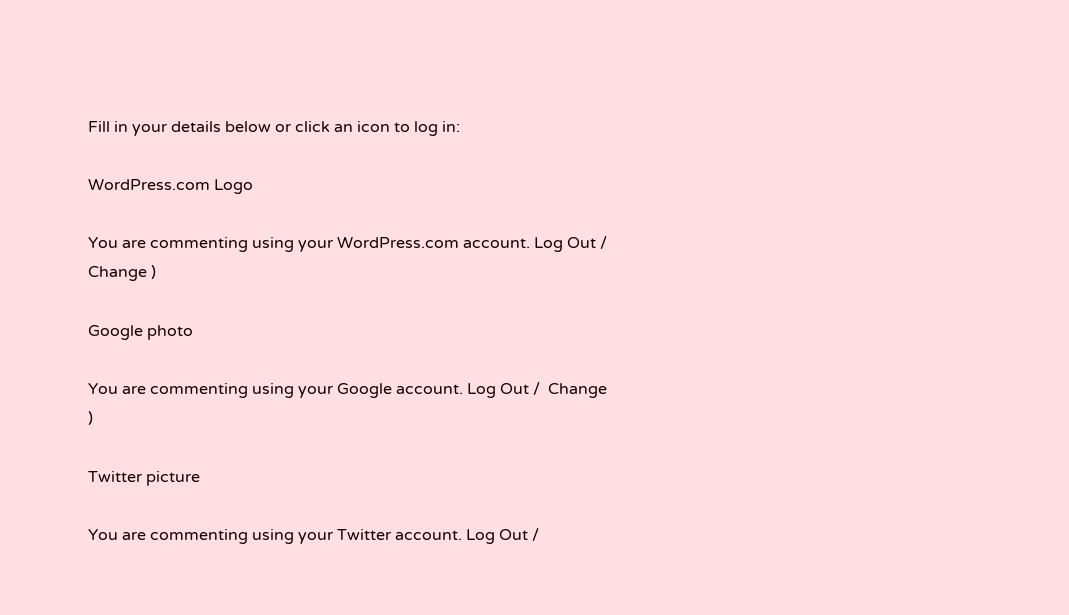Fill in your details below or click an icon to log in:

WordPress.com Logo

You are commenting using your WordPress.com account. Log Out /  Change )

Google photo

You are commenting using your Google account. Log Out /  Change )

Twitter picture

You are commenting using your Twitter account. Log Out /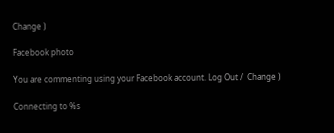Change )

Facebook photo

You are commenting using your Facebook account. Log Out /  Change )

Connecting to %s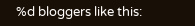%d bloggers like this: